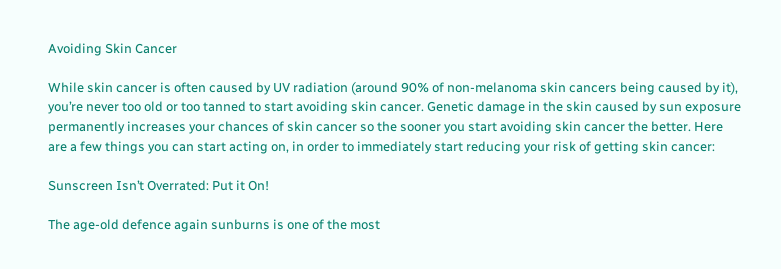Avoiding Skin Cancer

While skin cancer is often caused by UV radiation (around 90% of non-melanoma skin cancers being caused by it), you’re never too old or too tanned to start avoiding skin cancer. Genetic damage in the skin caused by sun exposure permanently increases your chances of skin cancer so the sooner you start avoiding skin cancer the better. Here are a few things you can start acting on, in order to immediately start reducing your risk of getting skin cancer:

Sunscreen Isn’t Overrated: Put it On!

The age-old defence again sunburns is one of the most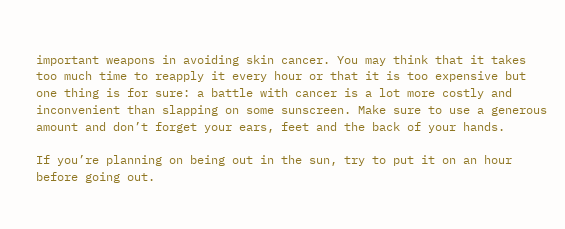important weapons in avoiding skin cancer. You may think that it takes too much time to reapply it every hour or that it is too expensive but one thing is for sure: a battle with cancer is a lot more costly and inconvenient than slapping on some sunscreen. Make sure to use a generous amount and don’t forget your ears, feet and the back of your hands.

If you’re planning on being out in the sun, try to put it on an hour before going out.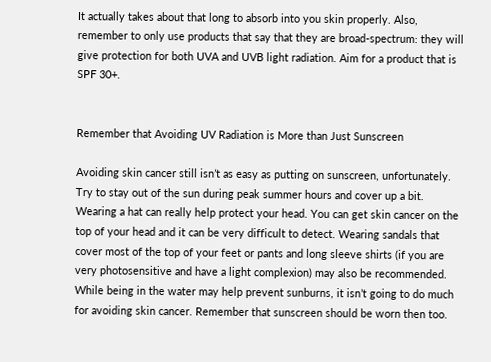It actually takes about that long to absorb into you skin properly. Also, remember to only use products that say that they are broad-spectrum: they will give protection for both UVA and UVB light radiation. Aim for a product that is SPF 30+.


Remember that Avoiding UV Radiation is More than Just Sunscreen

Avoiding skin cancer still isn’t as easy as putting on sunscreen, unfortunately. Try to stay out of the sun during peak summer hours and cover up a bit. Wearing a hat can really help protect your head. You can get skin cancer on the top of your head and it can be very difficult to detect. Wearing sandals that cover most of the top of your feet or pants and long sleeve shirts (if you are very photosensitive and have a light complexion) may also be recommended. While being in the water may help prevent sunburns, it isn’t going to do much for avoiding skin cancer. Remember that sunscreen should be worn then too.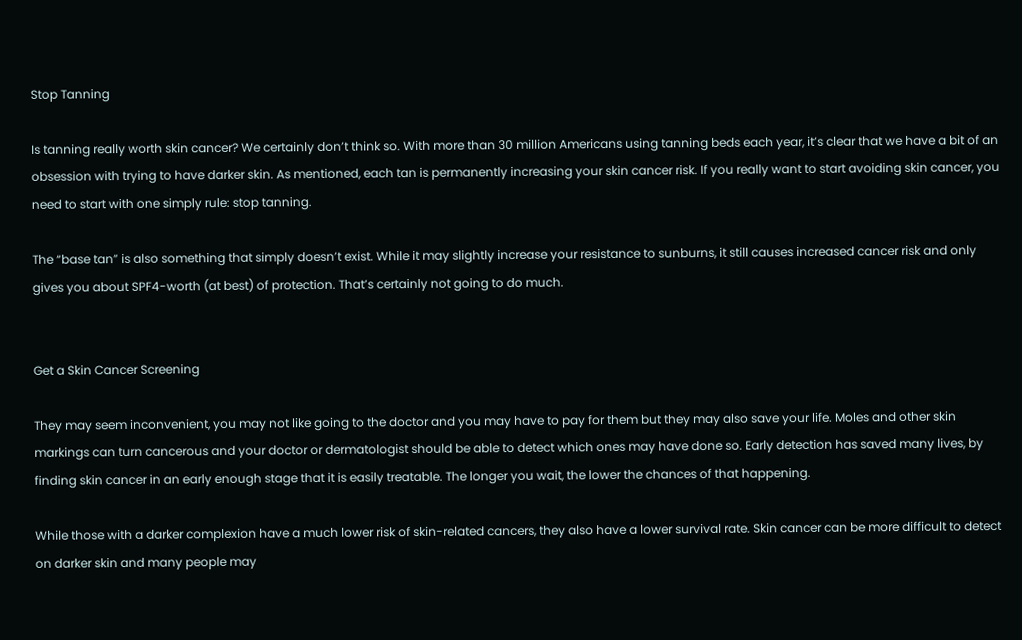Stop Tanning

Is tanning really worth skin cancer? We certainly don’t think so. With more than 30 million Americans using tanning beds each year, it’s clear that we have a bit of an obsession with trying to have darker skin. As mentioned, each tan is permanently increasing your skin cancer risk. If you really want to start avoiding skin cancer, you need to start with one simply rule: stop tanning.

The “base tan” is also something that simply doesn’t exist. While it may slightly increase your resistance to sunburns, it still causes increased cancer risk and only gives you about SPF4-worth (at best) of protection. That’s certainly not going to do much.


Get a Skin Cancer Screening

They may seem inconvenient, you may not like going to the doctor and you may have to pay for them but they may also save your life. Moles and other skin markings can turn cancerous and your doctor or dermatologist should be able to detect which ones may have done so. Early detection has saved many lives, by finding skin cancer in an early enough stage that it is easily treatable. The longer you wait, the lower the chances of that happening.

While those with a darker complexion have a much lower risk of skin-related cancers, they also have a lower survival rate. Skin cancer can be more difficult to detect on darker skin and many people may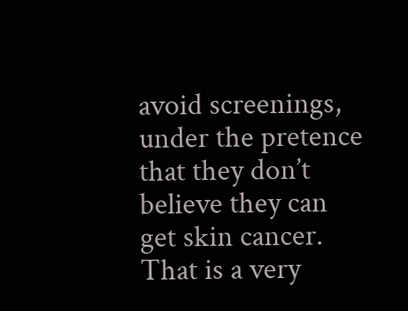avoid screenings, under the pretence that they don’t believe they can get skin cancer. That is a very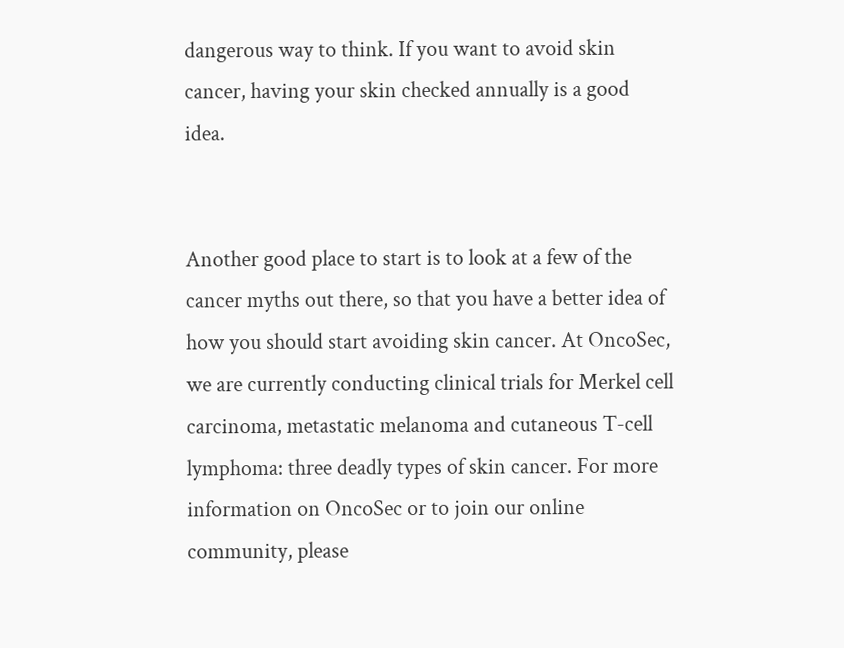dangerous way to think. If you want to avoid skin cancer, having your skin checked annually is a good idea.


Another good place to start is to look at a few of the cancer myths out there, so that you have a better idea of how you should start avoiding skin cancer. At OncoSec, we are currently conducting clinical trials for Merkel cell carcinoma, metastatic melanoma and cutaneous T-cell lymphoma: three deadly types of skin cancer. For more information on OncoSec or to join our online community, please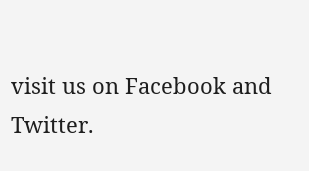visit us on Facebook and Twitter.